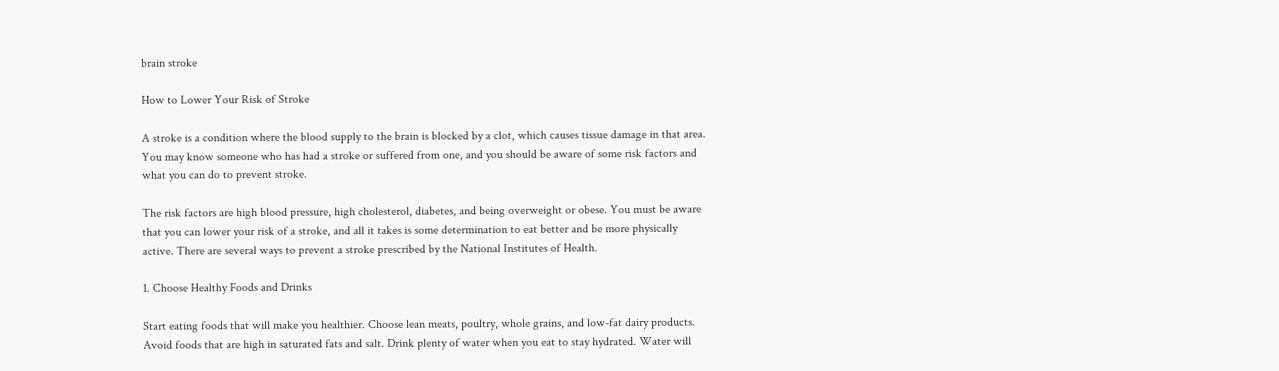brain stroke

How to Lower Your Risk of Stroke

A stroke is a condition where the blood supply to the brain is blocked by a clot, which causes tissue damage in that area. You may know someone who has had a stroke or suffered from one, and you should be aware of some risk factors and what you can do to prevent stroke.

The risk factors are high blood pressure, high cholesterol, diabetes, and being overweight or obese. You must be aware that you can lower your risk of a stroke, and all it takes is some determination to eat better and be more physically active. There are several ways to prevent a stroke prescribed by the National Institutes of Health.

1. Choose Healthy Foods and Drinks

Start eating foods that will make you healthier. Choose lean meats, poultry, whole grains, and low-fat dairy products. Avoid foods that are high in saturated fats and salt. Drink plenty of water when you eat to stay hydrated. Water will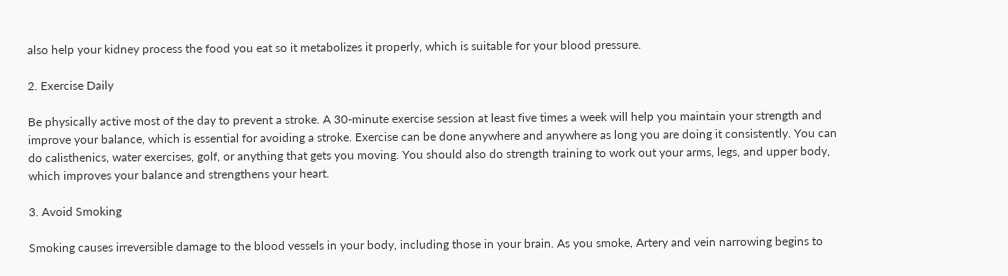also help your kidney process the food you eat so it metabolizes it properly, which is suitable for your blood pressure.

2. Exercise Daily

Be physically active most of the day to prevent a stroke. A 30-minute exercise session at least five times a week will help you maintain your strength and improve your balance, which is essential for avoiding a stroke. Exercise can be done anywhere and anywhere as long you are doing it consistently. You can do calisthenics, water exercises, golf, or anything that gets you moving. You should also do strength training to work out your arms, legs, and upper body, which improves your balance and strengthens your heart.

3. Avoid Smoking

Smoking causes irreversible damage to the blood vessels in your body, including those in your brain. As you smoke, Artery and vein narrowing begins to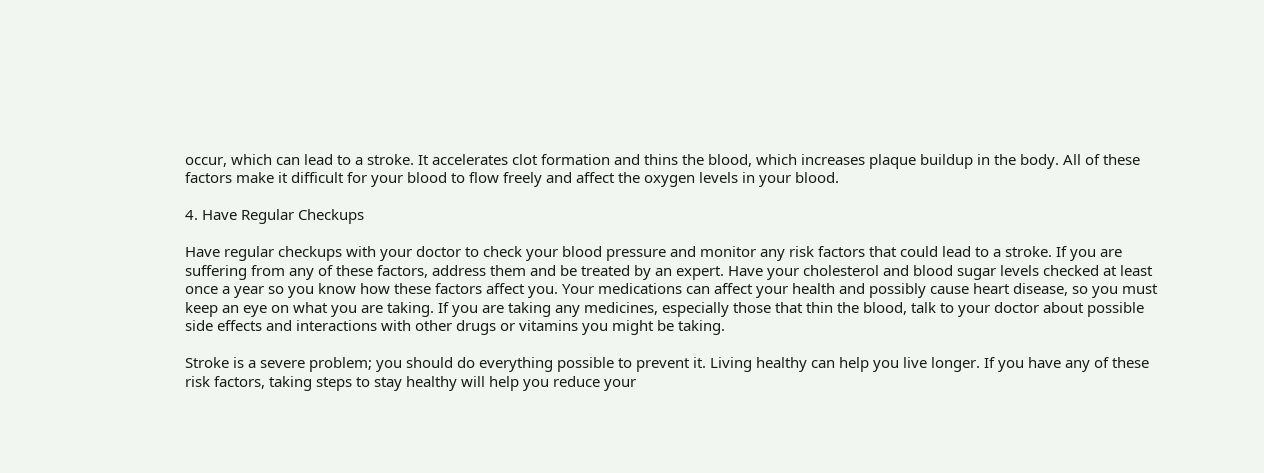occur, which can lead to a stroke. It accelerates clot formation and thins the blood, which increases plaque buildup in the body. All of these factors make it difficult for your blood to flow freely and affect the oxygen levels in your blood.

4. Have Regular Checkups

Have regular checkups with your doctor to check your blood pressure and monitor any risk factors that could lead to a stroke. If you are suffering from any of these factors, address them and be treated by an expert. Have your cholesterol and blood sugar levels checked at least once a year so you know how these factors affect you. Your medications can affect your health and possibly cause heart disease, so you must keep an eye on what you are taking. If you are taking any medicines, especially those that thin the blood, talk to your doctor about possible side effects and interactions with other drugs or vitamins you might be taking.

Stroke is a severe problem; you should do everything possible to prevent it. Living healthy can help you live longer. If you have any of these risk factors, taking steps to stay healthy will help you reduce your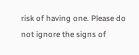risk of having one. Please do not ignore the signs of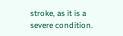stroke, as it is a severe condition.